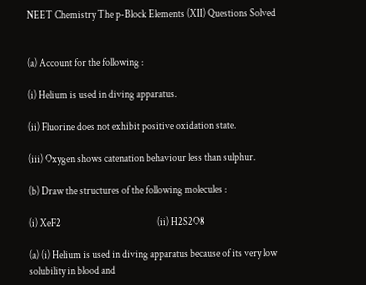NEET Chemistry The p-Block Elements (XII) Questions Solved


(a) Account for the following :

(i) Helium is used in diving apparatus.

(ii) Fluorine does not exhibit positive oxidation state.

(iii) Oxygen shows catenation behaviour less than sulphur.

(b) Draw the structures of the following molecules :

(i) XeF2                                                (ii) H2S2O8

(a) (i) Helium is used in diving apparatus because of its very low solubility in blood and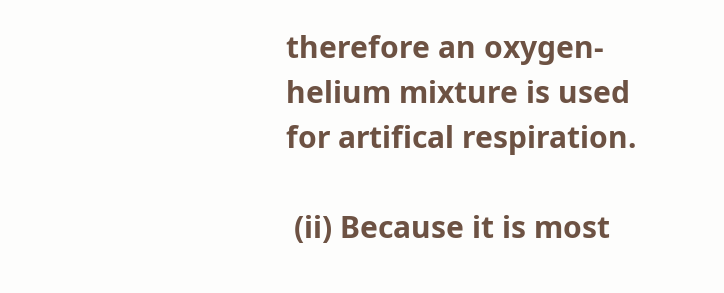therefore an oxygen-helium mixture is used for artifical respiration.

 (ii) Because it is most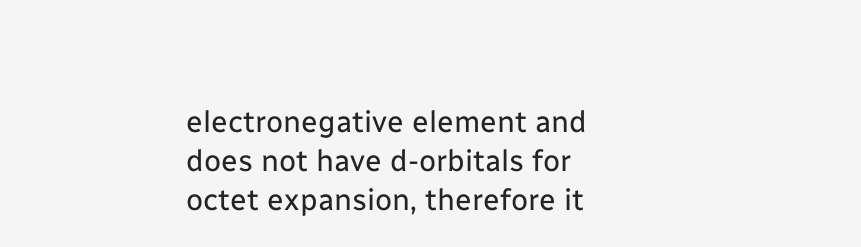electronegative element and does not have d-orbitals for octet expansion, therefore it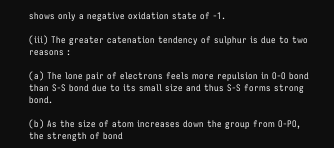shows only a negative oxidation state of -1.

(iii) The greater catenation tendency of sulphur is due to two reasons :

(a) The lone pair of electrons feels more repulsion in O-O bond than S-S bond due to its small size and thus S-S forms strong bond.

(b) As the size of atom increases down the group from O-PO, the strength of bond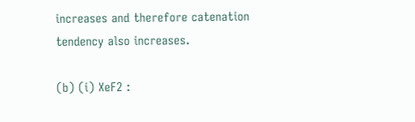increases and therefore catenation tendency also increases.

(b) (i) XeF2 :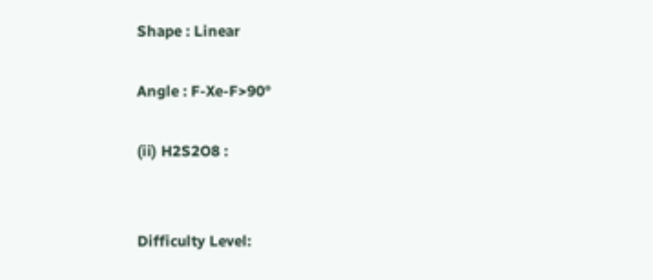Shape : Linear

Angle : F-Xe-F>90°

(ii) H2S2O8 :


Difficulty Level: